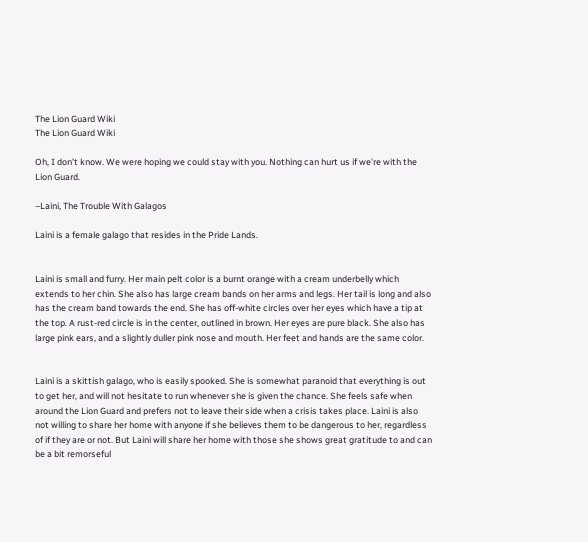The Lion Guard Wiki
The Lion Guard Wiki

Oh, I don't know. We were hoping we could stay with you. Nothing can hurt us if we're with the Lion Guard.

–Laini, The Trouble With Galagos

Laini is a female galago that resides in the Pride Lands.


Laini is small and furry. Her main pelt color is a burnt orange with a cream underbelly which extends to her chin. She also has large cream bands on her arms and legs. Her tail is long and also has the cream band towards the end. She has off-white circles over her eyes which have a tip at the top. A rust-red circle is in the center, outlined in brown. Her eyes are pure black. She also has large pink ears, and a slightly duller pink nose and mouth. Her feet and hands are the same color.


Laini is a skittish galago, who is easily spooked. She is somewhat paranoid that everything is out to get her, and will not hesitate to run whenever she is given the chance. She feels safe when around the Lion Guard and prefers not to leave their side when a crisis takes place. Laini is also not willing to share her home with anyone if she believes them to be dangerous to her, regardless of if they are or not. But Laini will share her home with those she shows great gratitude to and can be a bit remorseful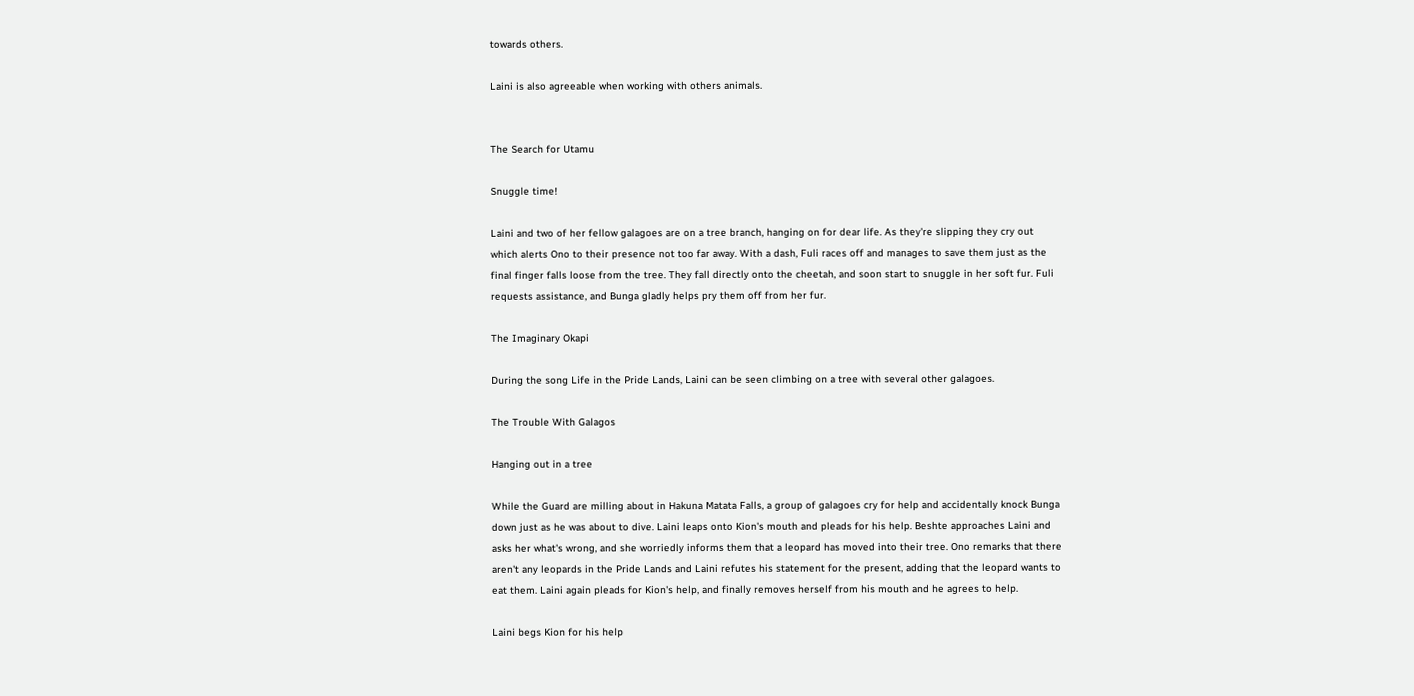towards others.

Laini is also agreeable when working with others animals.


The Search for Utamu

Snuggle time!

Laini and two of her fellow galagoes are on a tree branch, hanging on for dear life. As they're slipping they cry out which alerts Ono to their presence not too far away. With a dash, Fuli races off and manages to save them just as the final finger falls loose from the tree. They fall directly onto the cheetah, and soon start to snuggle in her soft fur. Fuli requests assistance, and Bunga gladly helps pry them off from her fur.

The Imaginary Okapi

During the song Life in the Pride Lands, Laini can be seen climbing on a tree with several other galagoes.

The Trouble With Galagos

Hanging out in a tree

While the Guard are milling about in Hakuna Matata Falls, a group of galagoes cry for help and accidentally knock Bunga down just as he was about to dive. Laini leaps onto Kion's mouth and pleads for his help. Beshte approaches Laini and asks her what's wrong, and she worriedly informs them that a leopard has moved into their tree. Ono remarks that there aren't any leopards in the Pride Lands and Laini refutes his statement for the present, adding that the leopard wants to eat them. Laini again pleads for Kion's help, and finally removes herself from his mouth and he agrees to help.

Laini begs Kion for his help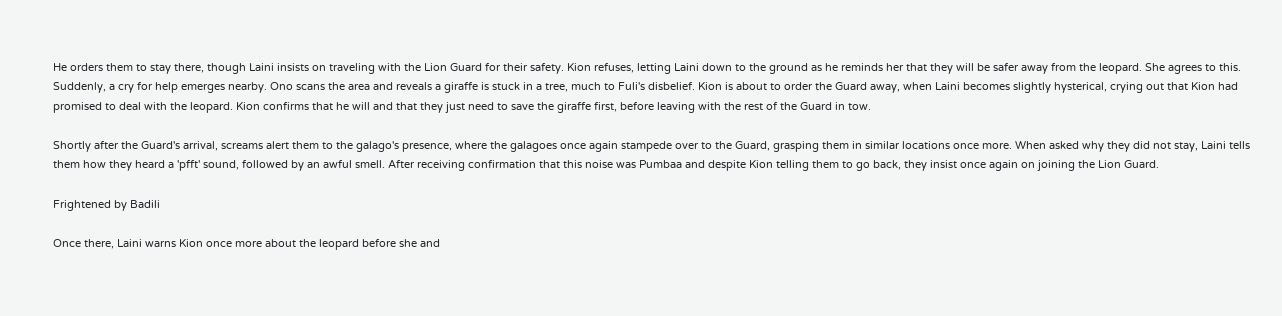He orders them to stay there, though Laini insists on traveling with the Lion Guard for their safety. Kion refuses, letting Laini down to the ground as he reminds her that they will be safer away from the leopard. She agrees to this. Suddenly, a cry for help emerges nearby. Ono scans the area and reveals a giraffe is stuck in a tree, much to Fuli's disbelief. Kion is about to order the Guard away, when Laini becomes slightly hysterical, crying out that Kion had promised to deal with the leopard. Kion confirms that he will and that they just need to save the giraffe first, before leaving with the rest of the Guard in tow.

Shortly after the Guard's arrival, screams alert them to the galago's presence, where the galagoes once again stampede over to the Guard, grasping them in similar locations once more. When asked why they did not stay, Laini tells them how they heard a 'pfft' sound, followed by an awful smell. After receiving confirmation that this noise was Pumbaa and despite Kion telling them to go back, they insist once again on joining the Lion Guard.

Frightened by Badili

Once there, Laini warns Kion once more about the leopard before she and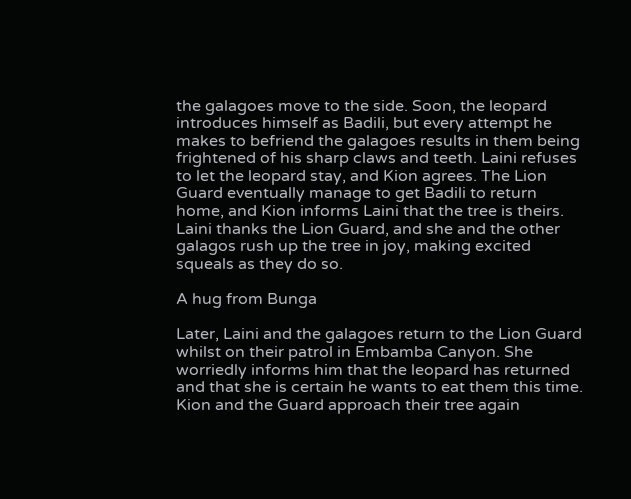the galagoes move to the side. Soon, the leopard introduces himself as Badili, but every attempt he makes to befriend the galagoes results in them being frightened of his sharp claws and teeth. Laini refuses to let the leopard stay, and Kion agrees. The Lion Guard eventually manage to get Badili to return home, and Kion informs Laini that the tree is theirs. Laini thanks the Lion Guard, and she and the other galagos rush up the tree in joy, making excited squeals as they do so.

A hug from Bunga

Later, Laini and the galagoes return to the Lion Guard whilst on their patrol in Embamba Canyon. She worriedly informs him that the leopard has returned and that she is certain he wants to eat them this time. Kion and the Guard approach their tree again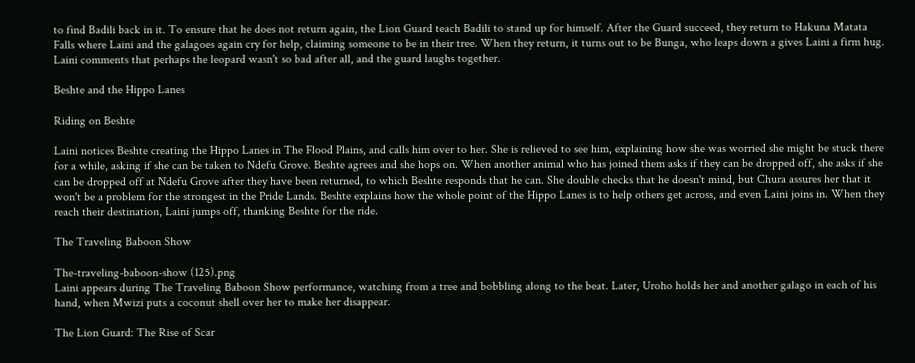to find Badili back in it. To ensure that he does not return again, the Lion Guard teach Badili to stand up for himself. After the Guard succeed, they return to Hakuna Matata Falls where Laini and the galagoes again cry for help, claiming someone to be in their tree. When they return, it turns out to be Bunga, who leaps down a gives Laini a firm hug. Laini comments that perhaps the leopard wasn't so bad after all, and the guard laughs together.

Beshte and the Hippo Lanes

Riding on Beshte

Laini notices Beshte creating the Hippo Lanes in The Flood Plains, and calls him over to her. She is relieved to see him, explaining how she was worried she might be stuck there for a while, asking if she can be taken to Ndefu Grove. Beshte agrees and she hops on. When another animal who has joined them asks if they can be dropped off, she asks if she can be dropped off at Ndefu Grove after they have been returned, to which Beshte responds that he can. She double checks that he doesn't mind, but Chura assures her that it won't be a problem for the strongest in the Pride Lands. Beshte explains how the whole point of the Hippo Lanes is to help others get across, and even Laini joins in. When they reach their destination, Laini jumps off, thanking Beshte for the ride.

The Traveling Baboon Show

The-traveling-baboon-show (125).png
Laini appears during The Traveling Baboon Show performance, watching from a tree and bobbling along to the beat. Later, Uroho holds her and another galago in each of his hand, when Mwizi puts a coconut shell over her to make her disappear.

The Lion Guard: The Rise of Scar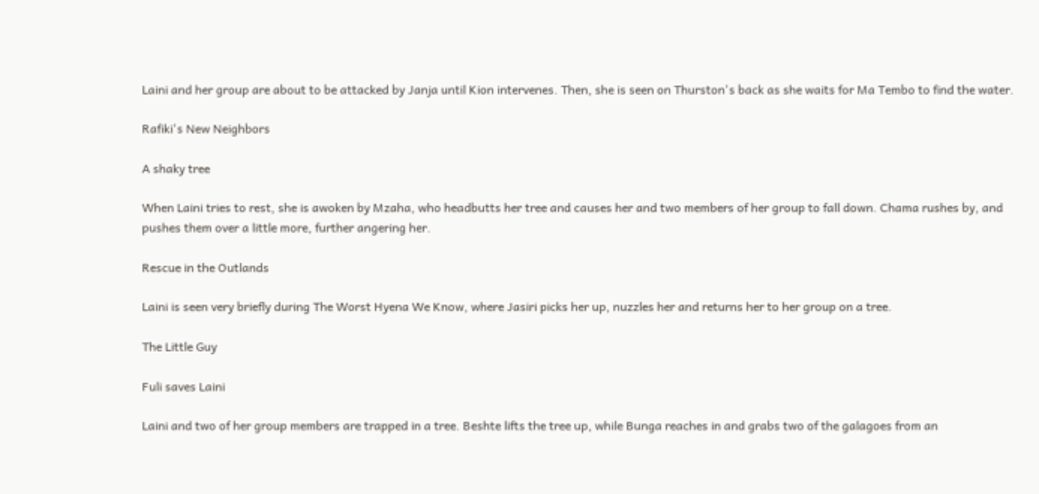Laini and her group are about to be attacked by Janja until Kion intervenes. Then, she is seen on Thurston's back as she waits for Ma Tembo to find the water.

Rafiki's New Neighbors

A shaky tree

When Laini tries to rest, she is awoken by Mzaha, who headbutts her tree and causes her and two members of her group to fall down. Chama rushes by, and pushes them over a little more, further angering her.

Rescue in the Outlands

Laini is seen very briefly during The Worst Hyena We Know, where Jasiri picks her up, nuzzles her and returns her to her group on a tree.

The Little Guy

Fuli saves Laini

Laini and two of her group members are trapped in a tree. Beshte lifts the tree up, while Bunga reaches in and grabs two of the galagoes from an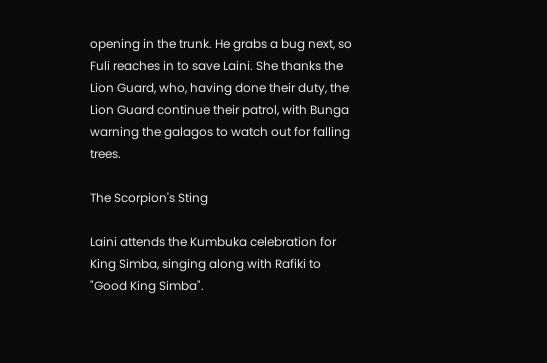opening in the trunk. He grabs a bug next, so Fuli reaches in to save Laini. She thanks the Lion Guard, who, having done their duty, the Lion Guard continue their patrol, with Bunga warning the galagos to watch out for falling trees.

The Scorpion's Sting

Laini attends the Kumbuka celebration for King Simba, singing along with Rafiki to "Good King Simba".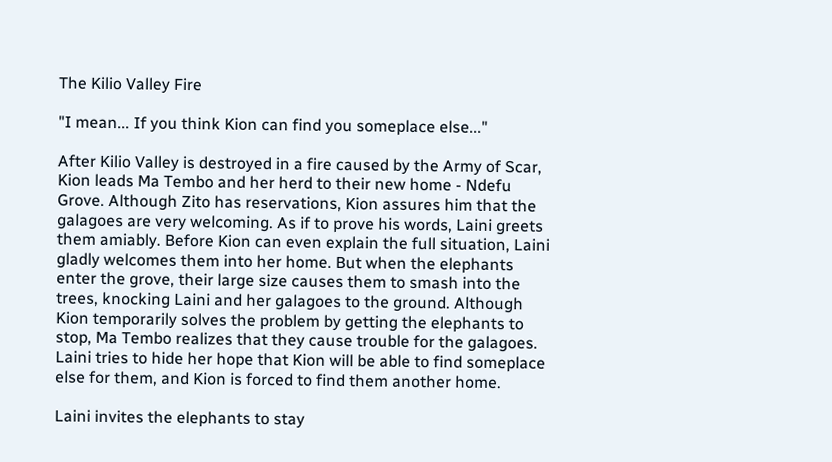The Kilio Valley Fire

"I mean... If you think Kion can find you someplace else..."

After Kilio Valley is destroyed in a fire caused by the Army of Scar, Kion leads Ma Tembo and her herd to their new home - Ndefu Grove. Although Zito has reservations, Kion assures him that the galagoes are very welcoming. As if to prove his words, Laini greets them amiably. Before Kion can even explain the full situation, Laini gladly welcomes them into her home. But when the elephants enter the grove, their large size causes them to smash into the trees, knocking Laini and her galagoes to the ground. Although Kion temporarily solves the problem by getting the elephants to stop, Ma Tembo realizes that they cause trouble for the galagoes. Laini tries to hide her hope that Kion will be able to find someplace else for them, and Kion is forced to find them another home.

Laini invites the elephants to stay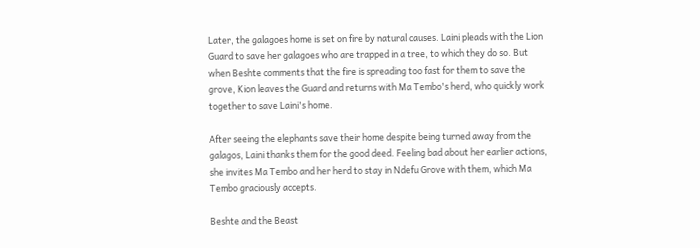Later, the galagoes home is set on fire by natural causes. Laini pleads with the Lion Guard to save her galagoes who are trapped in a tree, to which they do so. But when Beshte comments that the fire is spreading too fast for them to save the grove, Kion leaves the Guard and returns with Ma Tembo's herd, who quickly work together to save Laini's home.

After seeing the elephants save their home despite being turned away from the galagos, Laini thanks them for the good deed. Feeling bad about her earlier actions, she invites Ma Tembo and her herd to stay in Ndefu Grove with them, which Ma Tembo graciously accepts.

Beshte and the Beast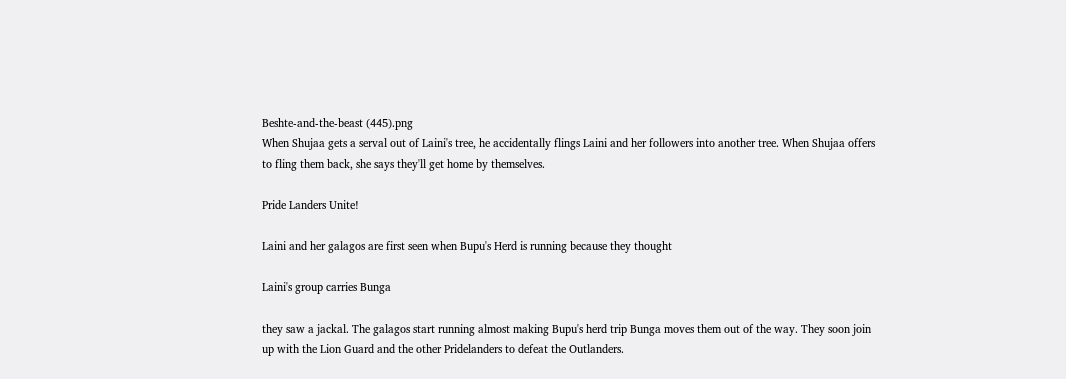Beshte-and-the-beast (445).png
When Shujaa gets a serval out of Laini's tree, he accidentally flings Laini and her followers into another tree. When Shujaa offers to fling them back, she says they'll get home by themselves.

Pride Landers Unite!

Laini and her galagos are first seen when Bupu's Herd is running because they thought

Laini's group carries Bunga

they saw a jackal. The galagos start running almost making Bupu's herd trip Bunga moves them out of the way. They soon join up with the Lion Guard and the other Pridelanders to defeat the Outlanders.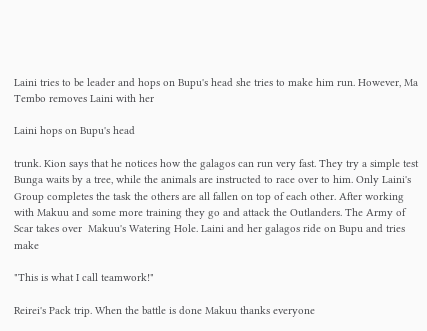Laini tries to be leader and hops on Bupu's head she tries to make him run. However, Ma Tembo removes Laini with her

Laini hops on Bupu's head

trunk. Kion says that he notices how the galagos can run very fast. They try a simple test Bunga waits by a tree, while the animals are instructed to race over to him. Only Laini's Group completes the task the others are all fallen on top of each other. After working with Makuu and some more training they go and attack the Outlanders. The Army of Scar takes over  Makuu's Watering Hole. Laini and her galagos ride on Bupu and tries make

"This is what I call teamwork!"

Reirei's Pack trip. When the battle is done Makuu thanks everyone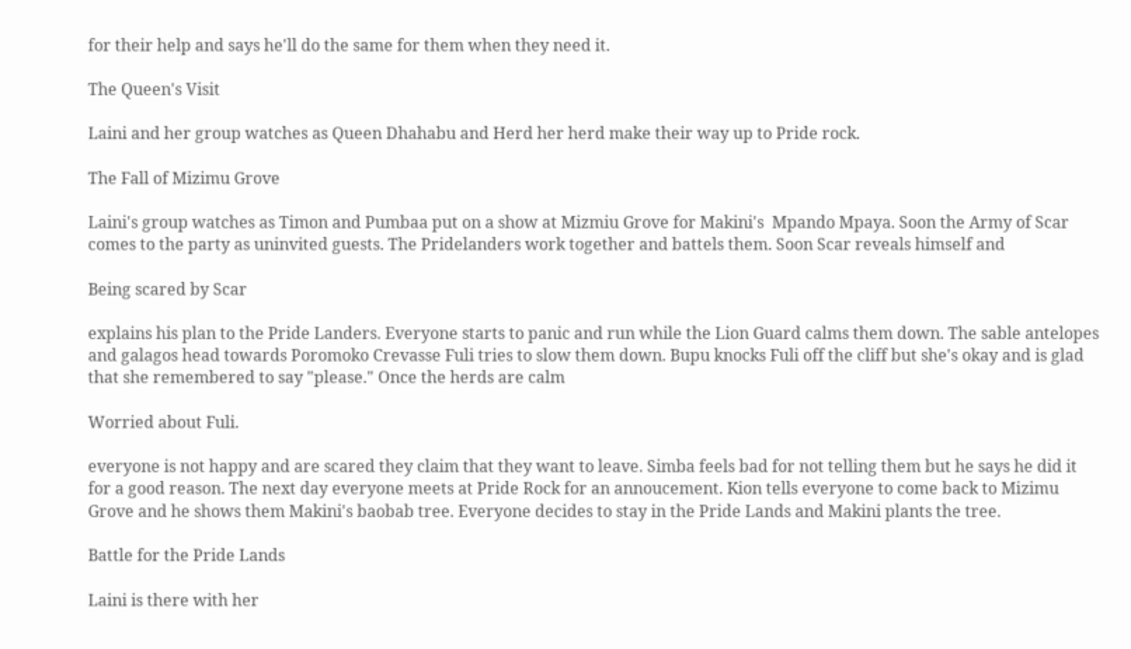for their help and says he'll do the same for them when they need it.

The Queen's Visit

Laini and her group watches as Queen Dhahabu and Herd her herd make their way up to Pride rock.

The Fall of Mizimu Grove

Laini's group watches as Timon and Pumbaa put on a show at Mizmiu Grove for Makini's  Mpando Mpaya. Soon the Army of Scar comes to the party as uninvited guests. The Pridelanders work together and battels them. Soon Scar reveals himself and

Being scared by Scar

explains his plan to the Pride Landers. Everyone starts to panic and run while the Lion Guard calms them down. The sable antelopes and galagos head towards Poromoko Crevasse Fuli tries to slow them down. Bupu knocks Fuli off the cliff but she's okay and is glad that she remembered to say "please." Once the herds are calm

Worried about Fuli.

everyone is not happy and are scared they claim that they want to leave. Simba feels bad for not telling them but he says he did it for a good reason. The next day everyone meets at Pride Rock for an annoucement. Kion tells everyone to come back to Mizimu Grove and he shows them Makini's baobab tree. Everyone decides to stay in the Pride Lands and Makini plants the tree.

Battle for the Pride Lands

Laini is there with her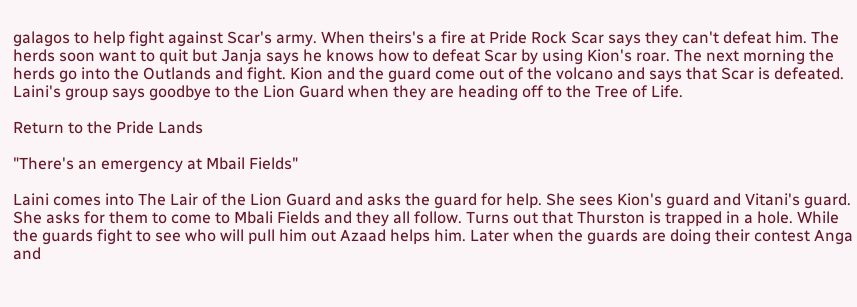galagos to help fight against Scar's army. When theirs's a fire at Pride Rock Scar says they can't defeat him. The herds soon want to quit but Janja says he knows how to defeat Scar by using Kion's roar. The next morning the herds go into the Outlands and fight. Kion and the guard come out of the volcano and says that Scar is defeated. Laini's group says goodbye to the Lion Guard when they are heading off to the Tree of Life.

Return to the Pride Lands

"There's an emergency at Mbail Fields"

Laini comes into The Lair of the Lion Guard and asks the guard for help. She sees Kion's guard and Vitani's guard. She asks for them to come to Mbali Fields and they all follow. Turns out that Thurston is trapped in a hole. While the guards fight to see who will pull him out Azaad helps him. Later when the guards are doing their contest Anga and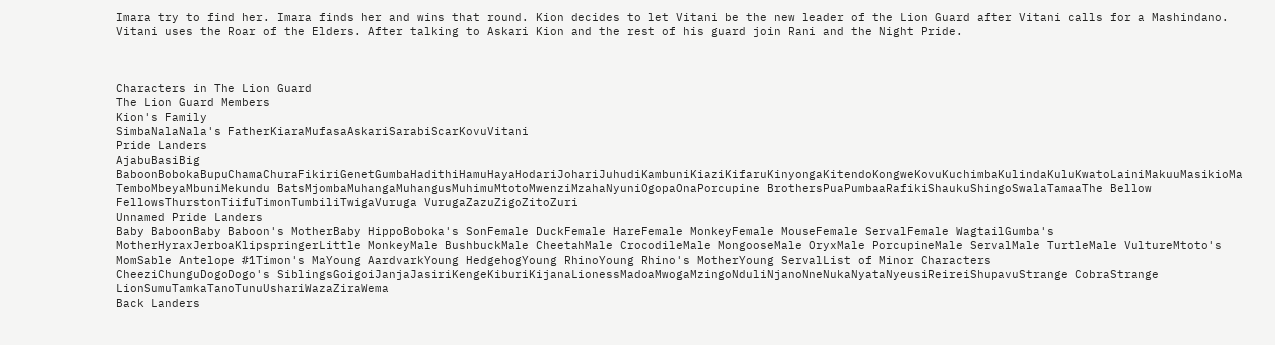Imara try to find her. Imara finds her and wins that round. Kion decides to let Vitani be the new leader of the Lion Guard after Vitani calls for a Mashindano. Vitani uses the Roar of the Elders. After talking to Askari Kion and the rest of his guard join Rani and the Night Pride.



Characters in The Lion Guard
The Lion Guard Members
Kion's Family
SimbaNalaNala's FatherKiaraMufasaAskariSarabiScarKovuVitani
Pride Landers
AjabuBasiBig BaboonBobokaBupuChamaChuraFikiriGenetGumbaHadithiHamuHayaHodariJohariJuhudiKambuniKiaziKifaruKinyongaKitendoKongweKovuKuchimbaKulindaKuluKwatoLainiMakuuMasikioMa TemboMbeyaMbuniMekundu BatsMjombaMuhangaMuhangusMuhimuMtotoMwenziMzahaNyuniOgopaOnaPorcupine BrothersPuaPumbaaRafikiShaukuShingoSwalaTamaaThe Bellow FellowsThurstonTiifuTimonTumbiliTwigaVuruga VurugaZazuZigoZitoZuri
Unnamed Pride Landers
Baby BaboonBaby Baboon's MotherBaby HippoBoboka's SonFemale DuckFemale HareFemale MonkeyFemale MouseFemale ServalFemale WagtailGumba's MotherHyraxJerboaKlipspringerLittle MonkeyMale BushbuckMale CheetahMale CrocodileMale MongooseMale OryxMale PorcupineMale ServalMale TurtleMale VultureMtoto's MomSable Antelope #1Timon's MaYoung AardvarkYoung HedgehogYoung RhinoYoung Rhino's MotherYoung ServalList of Minor Characters
CheeziChunguDogoDogo's SiblingsGoigoiJanjaJasiriKengeKiburiKijanaLionessMadoaMwogaMzingoNduliNjanoNneNukaNyataNyeusiReireiShupavuStrange CobraStrange LionSumuTamkaTanoTunuUshariWazaZiraWema
Back Landers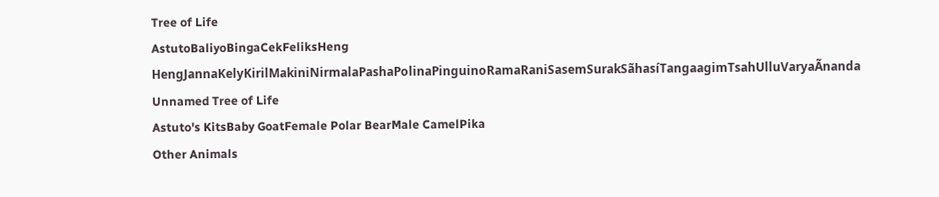Tree of Life
AstutoBaliyoBingaCekFeliksHeng HengJannaKelyKirilMakiniNirmalaPashaPolinaPinguinoRamaRaniSasemSurakSãhasíTangaagimTsahUlluVaryaÃnanda
Unnamed Tree of Life
Astuto's KitsBaby GoatFemale Polar BearMale CamelPika
Other Animals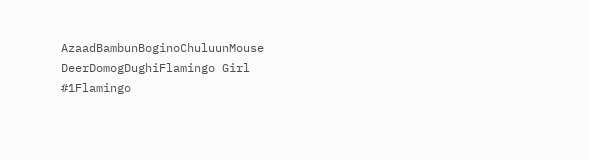AzaadBambunBoginoChuluunMouse DeerDomogDughiFlamingo Girl #1Flamingo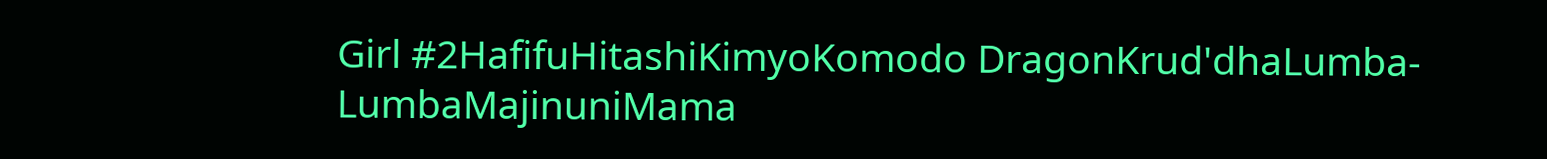Girl #2HafifuHitashiKimyoKomodo DragonKrud'dhaLumba-LumbaMajinuniMama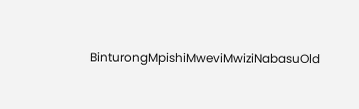BinturongMpishiMweviMwiziNabasuOld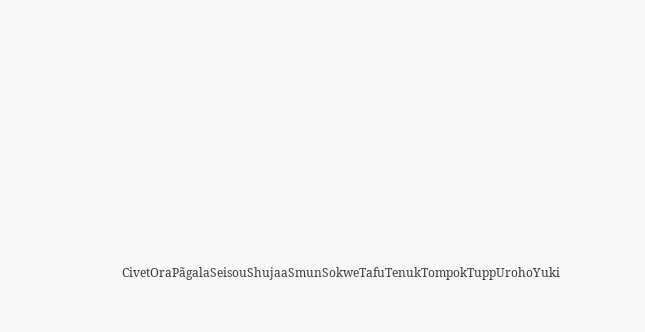CivetOraPãgalaSeisouShujaaSmunSokweTafuTenukTompokTuppUrohoYuki